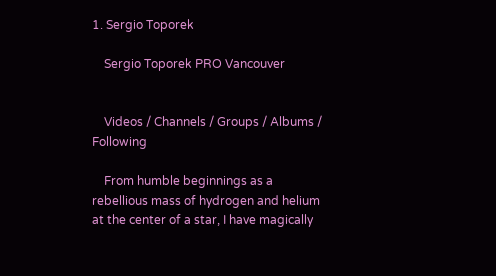1. Sergio Toporek

    Sergio Toporek PRO Vancouver


    Videos / Channels / Groups / Albums / Following

    From humble beginnings as a rebellious mass of hydrogen and helium at the center of a star, I have magically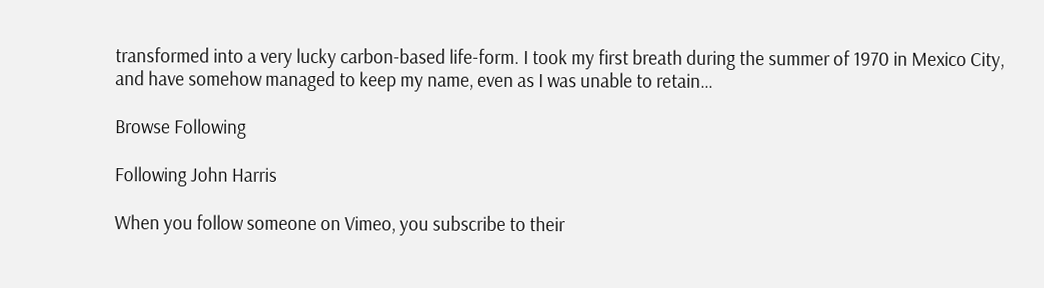transformed into a very lucky carbon-based life-form. I took my first breath during the summer of 1970 in Mexico City, and have somehow managed to keep my name, even as I was unable to retain…

Browse Following

Following John Harris

When you follow someone on Vimeo, you subscribe to their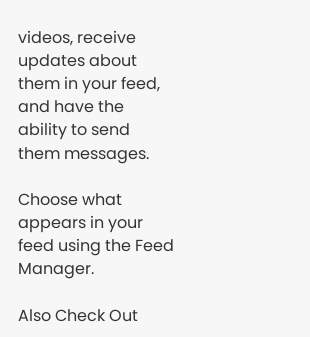videos, receive updates about them in your feed, and have the ability to send them messages.

Choose what appears in your feed using the Feed Manager.

Also Check Out